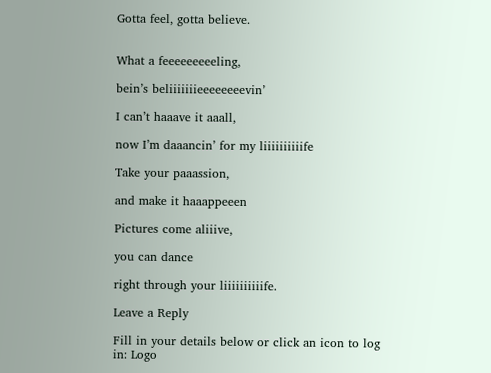Gotta feel, gotta believe.


What a feeeeeeeeeling,

bein’s beliiiiiiieeeeeeeevin’

I can’t haaave it aaall,

now I’m daaancin’ for my liiiiiiiiiife

Take your paaassion,

and make it haaappeeen

Pictures come aliiive,

you can dance

right through your liiiiiiiiiife.

Leave a Reply

Fill in your details below or click an icon to log in: Logo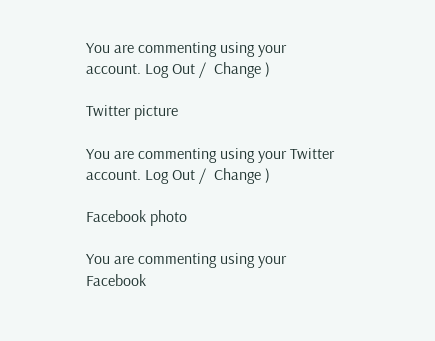You are commenting using your account. Log Out /  Change )

Twitter picture

You are commenting using your Twitter account. Log Out /  Change )

Facebook photo

You are commenting using your Facebook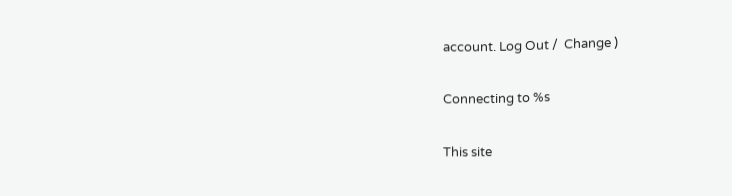account. Log Out /  Change )

Connecting to %s

This site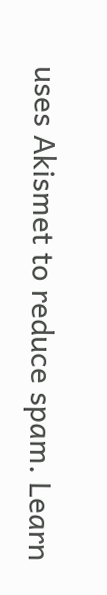uses Akismet to reduce spam. Learn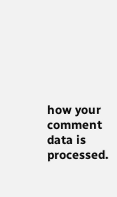how your comment data is processed.